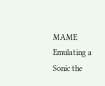MAME Emulating a Sonic the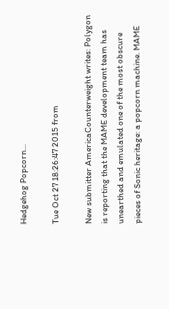Hedgehog Popcorn...

Tue Oct 27 18:26:47 2015 from

New submitter AmericaCounterweight writes: Polygon is reporting that the MAME development team has unearthed and emulated one of the most obscure pieces of Sonic heritage: a popcorn machine. MAME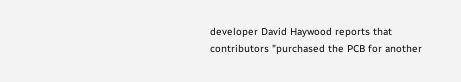developer David Haywood reports that contributors "purchased the PCB for another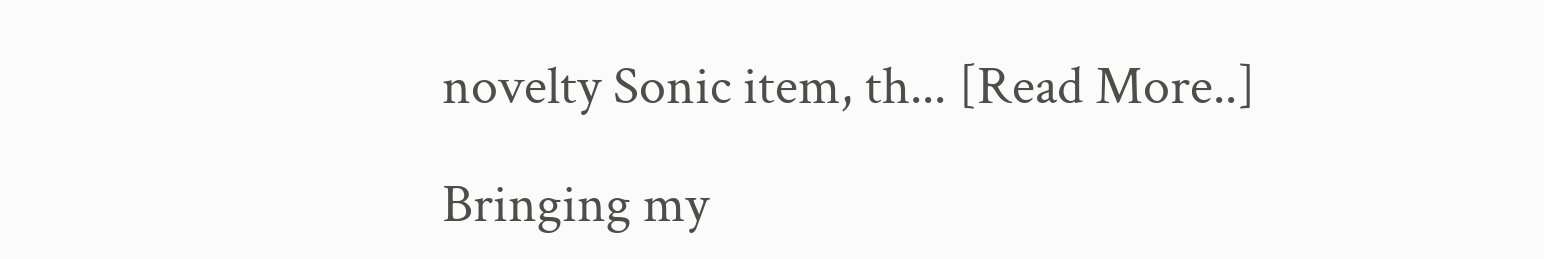novelty Sonic item, th... [Read More..]

Bringing my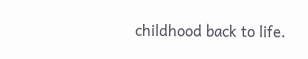childhood back to life.